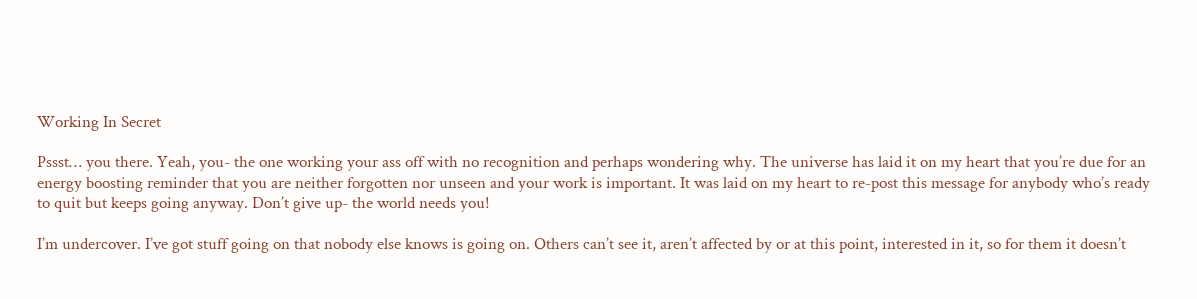Working In Secret

Pssst… you there. Yeah, you- the one working your ass off with no recognition and perhaps wondering why. The universe has laid it on my heart that you’re due for an energy boosting reminder that you are neither forgotten nor unseen and your work is important. It was laid on my heart to re-post this message for anybody who’s ready to quit but keeps going anyway. Don’t give up- the world needs you!

I’m undercover. I’ve got stuff going on that nobody else knows is going on. Others can’t see it, aren’t affected by or at this point, interested in it, so for them it doesn’t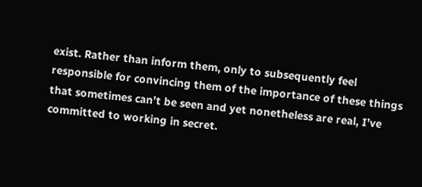exist. Rather than inform them, only to subsequently feel responsible for convincing them of the importance of these things that sometimes can’t be seen and yet nonetheless are real, I’ve committed to working in secret.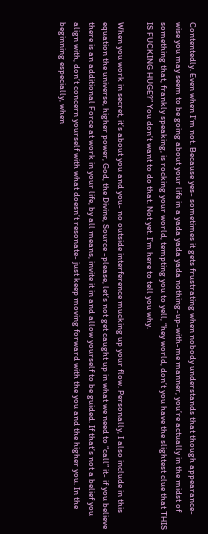Contentedly. Even when I’m not. Because yes- sometimes it gets frustrating when nobody understands that though appearance-wise you may seem to be going about your life in a yada yada yada nothing-up-with-me manner, you’re actually in the midst of something that, frankly speaking, is rocking your world, tempting you to yell, “hey world, don’t you have the slightest clue that THIS IS FUCKING HUGE?” You don’t want to do that. Not yet. I’m here to tell you why.

When you work in secret, it’s about you and you- no outside interference mucking up your flow. Personally, I also include in this equation the universe, higher power, God, the Divine, Source -please, let’s not get caught up in what we need to “call” it- if you believe there is an additional Force at work in your life, by all means, invite it in and allow yourself to be guided. If that’s not a belief you align with, don’t concern yourself with what doesn’t resonate- just keep moving forward with the you and the higher you. In the beginning especially, when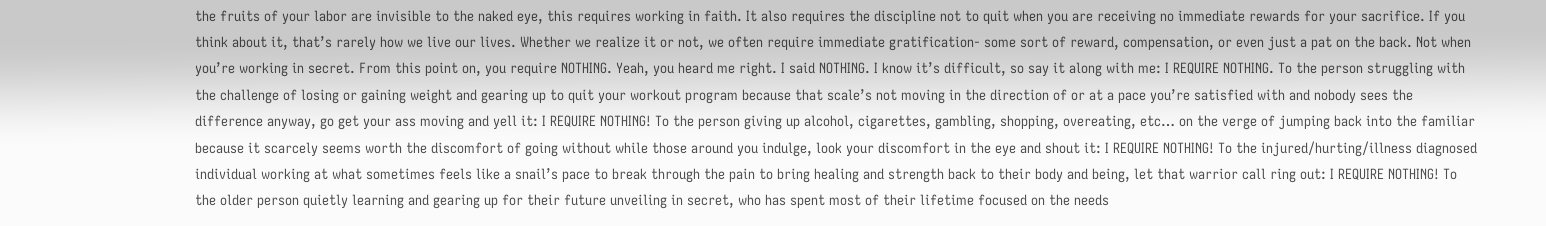the fruits of your labor are invisible to the naked eye, this requires working in faith. It also requires the discipline not to quit when you are receiving no immediate rewards for your sacrifice. If you think about it, that’s rarely how we live our lives. Whether we realize it or not, we often require immediate gratification- some sort of reward, compensation, or even just a pat on the back. Not when you’re working in secret. From this point on, you require NOTHING. Yeah, you heard me right. I said NOTHING. I know it’s difficult, so say it along with me: I REQUIRE NOTHING. To the person struggling with the challenge of losing or gaining weight and gearing up to quit your workout program because that scale’s not moving in the direction of or at a pace you’re satisfied with and nobody sees the difference anyway, go get your ass moving and yell it: I REQUIRE NOTHING! To the person giving up alcohol, cigarettes, gambling, shopping, overeating, etc… on the verge of jumping back into the familiar because it scarcely seems worth the discomfort of going without while those around you indulge, look your discomfort in the eye and shout it: I REQUIRE NOTHING! To the injured/hurting/illness diagnosed individual working at what sometimes feels like a snail’s pace to break through the pain to bring healing and strength back to their body and being, let that warrior call ring out: I REQUIRE NOTHING! To the older person quietly learning and gearing up for their future unveiling in secret, who has spent most of their lifetime focused on the needs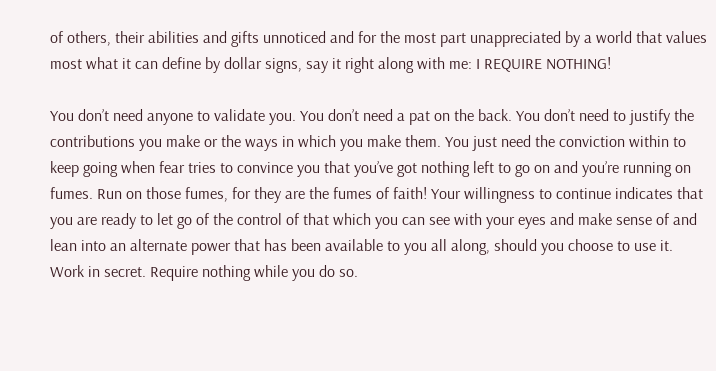of others, their abilities and gifts unnoticed and for the most part unappreciated by a world that values most what it can define by dollar signs, say it right along with me: I REQUIRE NOTHING!

You don’t need anyone to validate you. You don’t need a pat on the back. You don’t need to justify the contributions you make or the ways in which you make them. You just need the conviction within to keep going when fear tries to convince you that you’ve got nothing left to go on and you’re running on fumes. Run on those fumes, for they are the fumes of faith! Your willingness to continue indicates that you are ready to let go of the control of that which you can see with your eyes and make sense of and lean into an alternate power that has been available to you all along, should you choose to use it. Work in secret. Require nothing while you do so.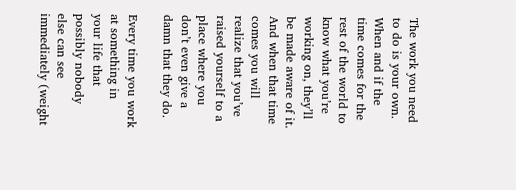The work you need to do is your own. When and if the time comes for the rest of the world to know what you’re working on, they’ll be made aware of it. And when that time comes you will realize that you’ve raised yourself to a place where you don’t even give a damn that they do.

Every time you work at something in your life that possibly nobody else can see immediately (weight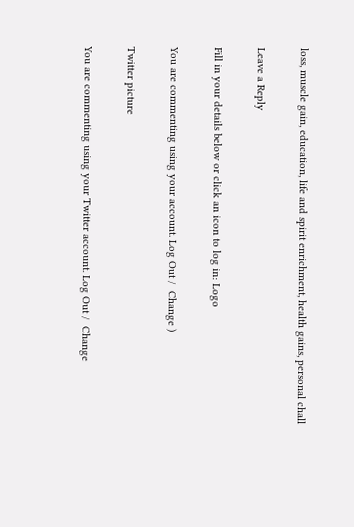loss, muscle gain, education, life and spirit enrichment, health gains, personal chall

Leave a Reply

Fill in your details below or click an icon to log in: Logo

You are commenting using your account. Log Out /  Change )

Twitter picture

You are commenting using your Twitter account. Log Out /  Change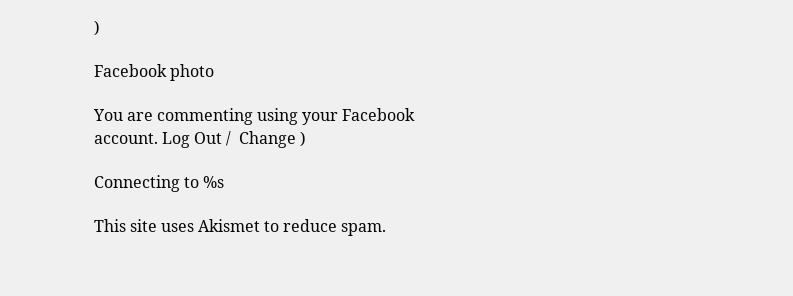)

Facebook photo

You are commenting using your Facebook account. Log Out /  Change )

Connecting to %s

This site uses Akismet to reduce spam.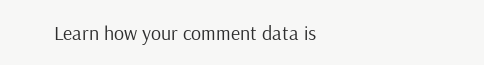Learn how your comment data is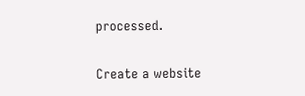processed.

Create a website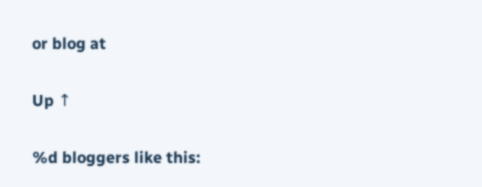or blog at

Up ↑

%d bloggers like this: